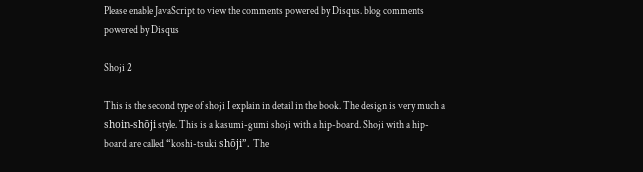Please enable JavaScript to view the comments powered by Disqus. blog comments powered by Disqus

Shoji 2

This is the second type of shoji I explain in detail in the book. The design is very much a shoin-shōji style. This is a kasumi-gumi shoji with a hip-board. Shoji with a hip-board are called “koshi-tsuki shōji”. The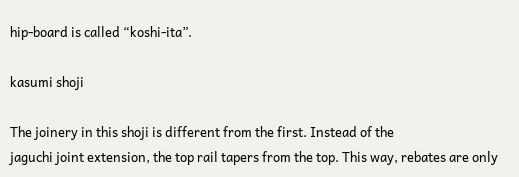hip-board is called “koshi-ita”.

kasumi shoji

The joinery in this shoji is different from the first. Instead of the
jaguchi joint extension, the top rail tapers from the top. This way, rebates are only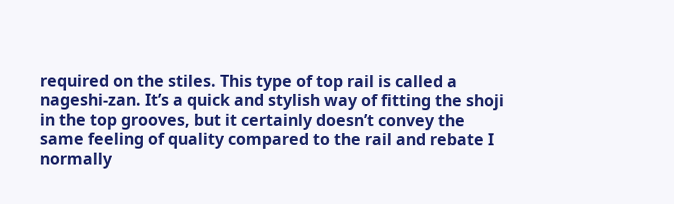required on the stiles. This type of top rail is called a nageshi-zan. It’s a quick and stylish way of fitting the shoji in the top grooves, but it certainly doesn’t convey the same feeling of quality compared to the rail and rebate I normally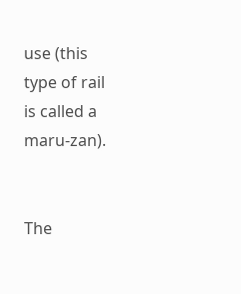use (this type of rail is called a maru-zan).


The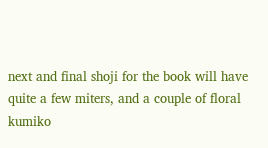next and final shoji for the book will have quite a few miters, and a couple of floral kumiko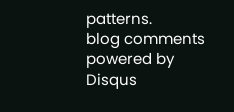patterns.
blog comments powered by Disqus